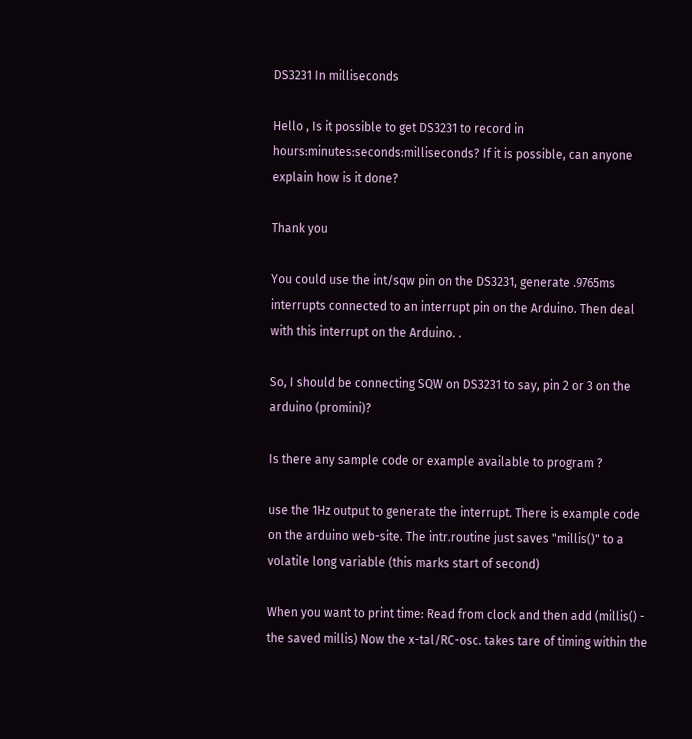DS3231 In milliseconds

Hello , Is it possible to get DS3231 to record in hours:minutes:seconds:milliseconds? If it is possible, can anyone explain how is it done?

Thank you

You could use the int/sqw pin on the DS3231, generate .9765ms interrupts connected to an interrupt pin on the Arduino. Then deal with this interrupt on the Arduino. .

So, I should be connecting SQW on DS3231 to say, pin 2 or 3 on the arduino (promini)?

Is there any sample code or example available to program ?

use the 1Hz output to generate the interrupt. There is example code on the arduino web-site. The intr.routine just saves "millis()" to a volatile long variable (this marks start of second)

When you want to print time: Read from clock and then add (millis() - the saved millis) Now the x-tal/RC-osc. takes tare of timing within the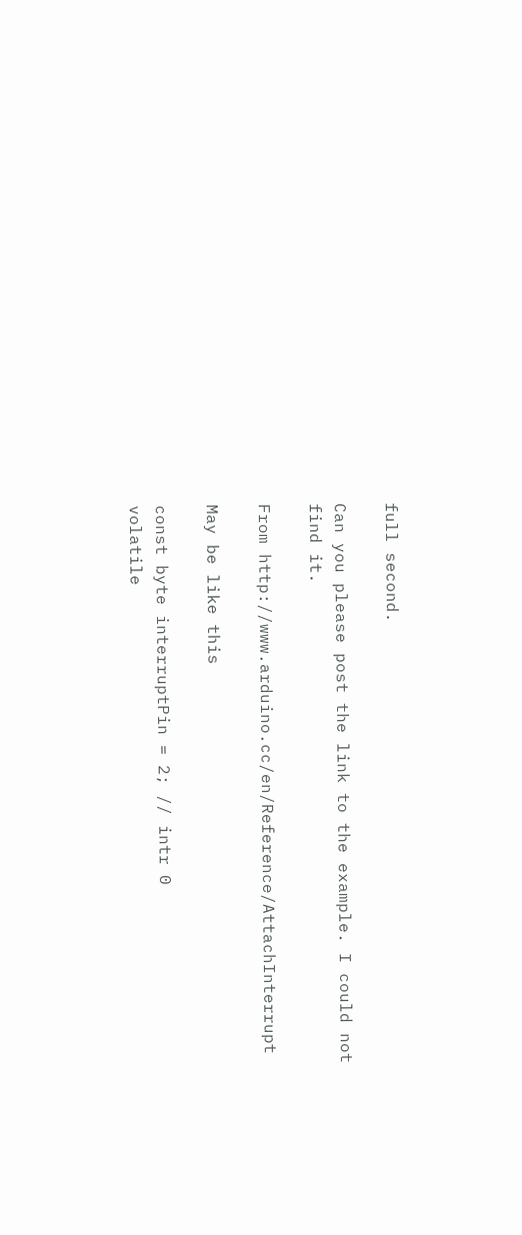full second.

Can you please post the link to the example. I could not find it.

From http://www.arduino.cc/en/Reference/AttachInterrupt

May be like this

const byte interruptPin = 2; // intr 0
volatile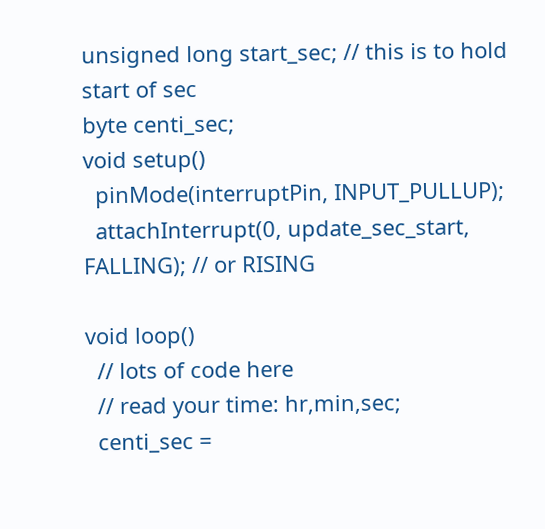unsigned long start_sec; // this is to hold start of sec
byte centi_sec;
void setup()
  pinMode(interruptPin, INPUT_PULLUP);
  attachInterrupt(0, update_sec_start, FALLING); // or RISING

void loop()
  // lots of code here
  // read your time: hr,min,sec;
  centi_sec =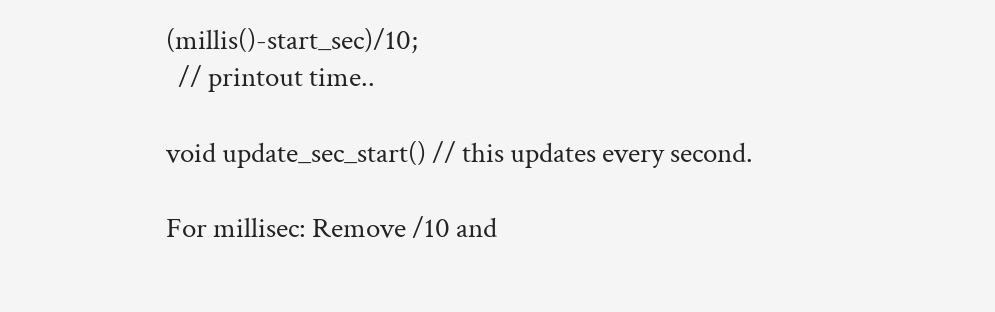(millis()-start_sec)/10;
  // printout time..

void update_sec_start() // this updates every second.

For millisec: Remove /10 and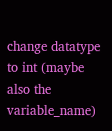change datatype to int (maybe also the variable_name)